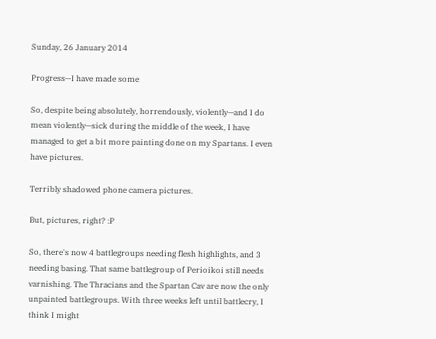Sunday, 26 January 2014

Progress—I have made some

So, despite being absolutely, horrendously, violently—and I do mean violently—sick during the middle of the week, I have managed to get a bit more painting done on my Spartans. I even have pictures.

Terribly shadowed phone camera pictures.

But, pictures, right? :P

So, there's now 4 battlegroups needing flesh highlights, and 3 needing basing. That same battlegroup of Perioikoi still needs varnishing. The Thracians and the Spartan Cav are now the only unpainted battlegroups. With three weeks left until battlecry, I think I might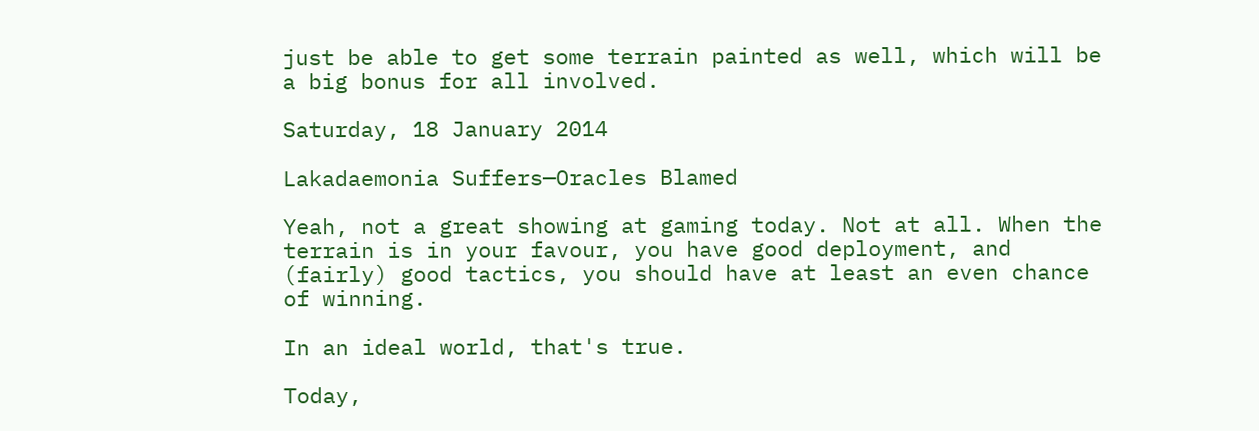just be able to get some terrain painted as well, which will be a big bonus for all involved.

Saturday, 18 January 2014

Lakadaemonia Suffers—Oracles Blamed

Yeah, not a great showing at gaming today. Not at all. When the terrain is in your favour, you have good deployment, and (fairly) good tactics, you should have at least an even chance of winning.

In an ideal world, that's true.

Today,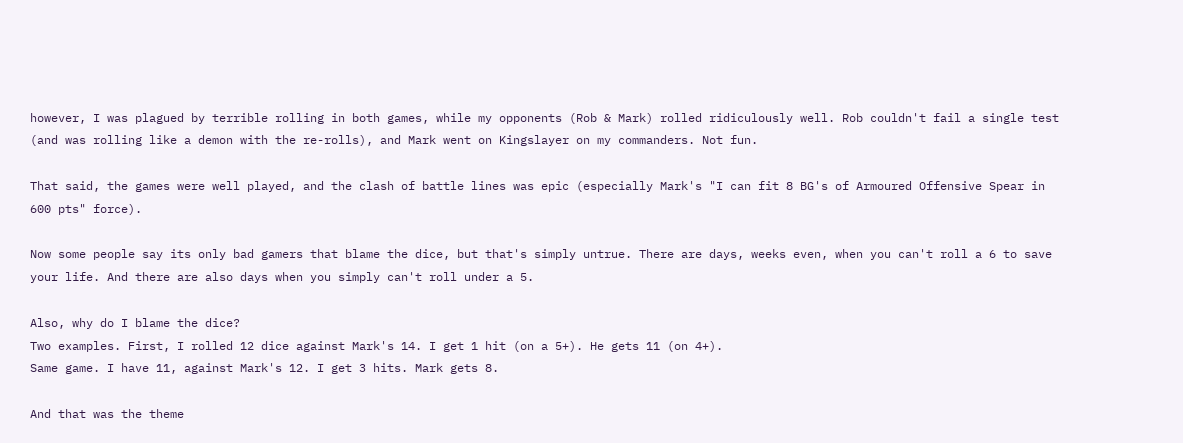however, I was plagued by terrible rolling in both games, while my opponents (Rob & Mark) rolled ridiculously well. Rob couldn't fail a single test (and was rolling like a demon with the re-rolls), and Mark went on Kingslayer on my commanders. Not fun.

That said, the games were well played, and the clash of battle lines was epic (especially Mark's "I can fit 8 BG's of Armoured Offensive Spear in 600 pts" force).

Now some people say its only bad gamers that blame the dice, but that's simply untrue. There are days, weeks even, when you can't roll a 6 to save your life. And there are also days when you simply can't roll under a 5.

Also, why do I blame the dice?
Two examples. First, I rolled 12 dice against Mark's 14. I get 1 hit (on a 5+). He gets 11 (on 4+).
Same game. I have 11, against Mark's 12. I get 3 hits. Mark gets 8.

And that was the theme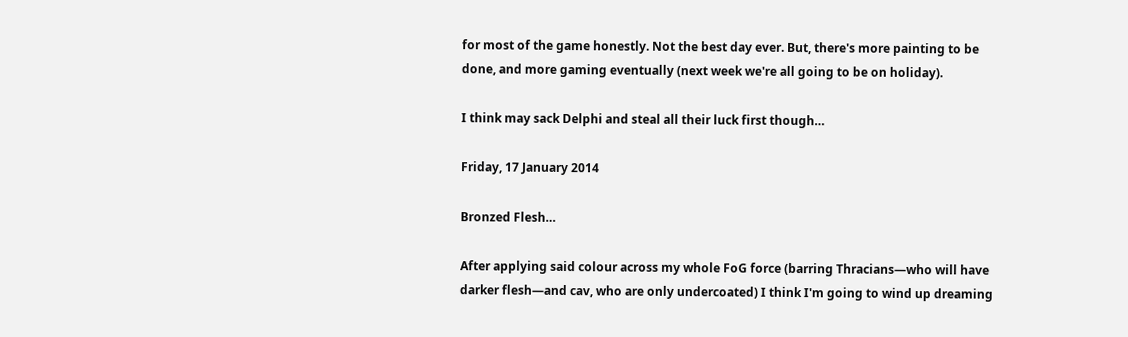for most of the game honestly. Not the best day ever. But, there's more painting to be done, and more gaming eventually (next week we're all going to be on holiday).

I think may sack Delphi and steal all their luck first though…

Friday, 17 January 2014

Bronzed Flesh…

After applying said colour across my whole FoG force (barring Thracians—who will have darker flesh—and cav, who are only undercoated) I think I'm going to wind up dreaming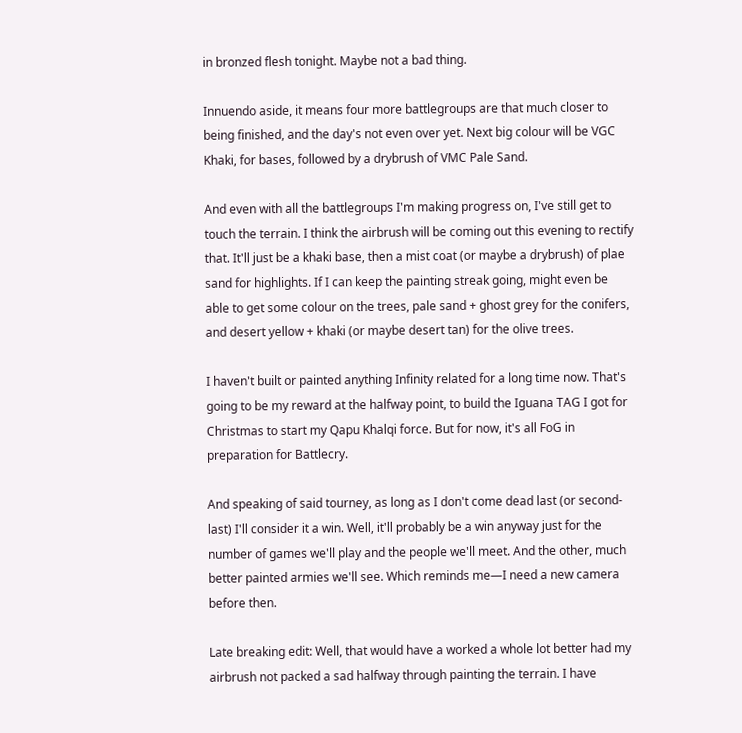in bronzed flesh tonight. Maybe not a bad thing.

Innuendo aside, it means four more battlegroups are that much closer to being finished, and the day's not even over yet. Next big colour will be VGC Khaki, for bases, followed by a drybrush of VMC Pale Sand.

And even with all the battlegroups I'm making progress on, I've still get to touch the terrain. I think the airbrush will be coming out this evening to rectify that. It'll just be a khaki base, then a mist coat (or maybe a drybrush) of plae sand for highlights. If I can keep the painting streak going, might even be able to get some colour on the trees, pale sand + ghost grey for the conifers, and desert yellow + khaki (or maybe desert tan) for the olive trees.

I haven't built or painted anything Infinity related for a long time now. That's going to be my reward at the halfway point, to build the Iguana TAG I got for Christmas to start my Qapu Khalqi force. But for now, it's all FoG in preparation for Battlecry.

And speaking of said tourney, as long as I don't come dead last (or second-last) I'll consider it a win. Well, it'll probably be a win anyway just for the number of games we'll play and the people we'll meet. And the other, much better painted armies we'll see. Which reminds me—I need a new camera before then.

Late breaking edit: Well, that would have a worked a whole lot better had my airbrush not packed a sad halfway through painting the terrain. I have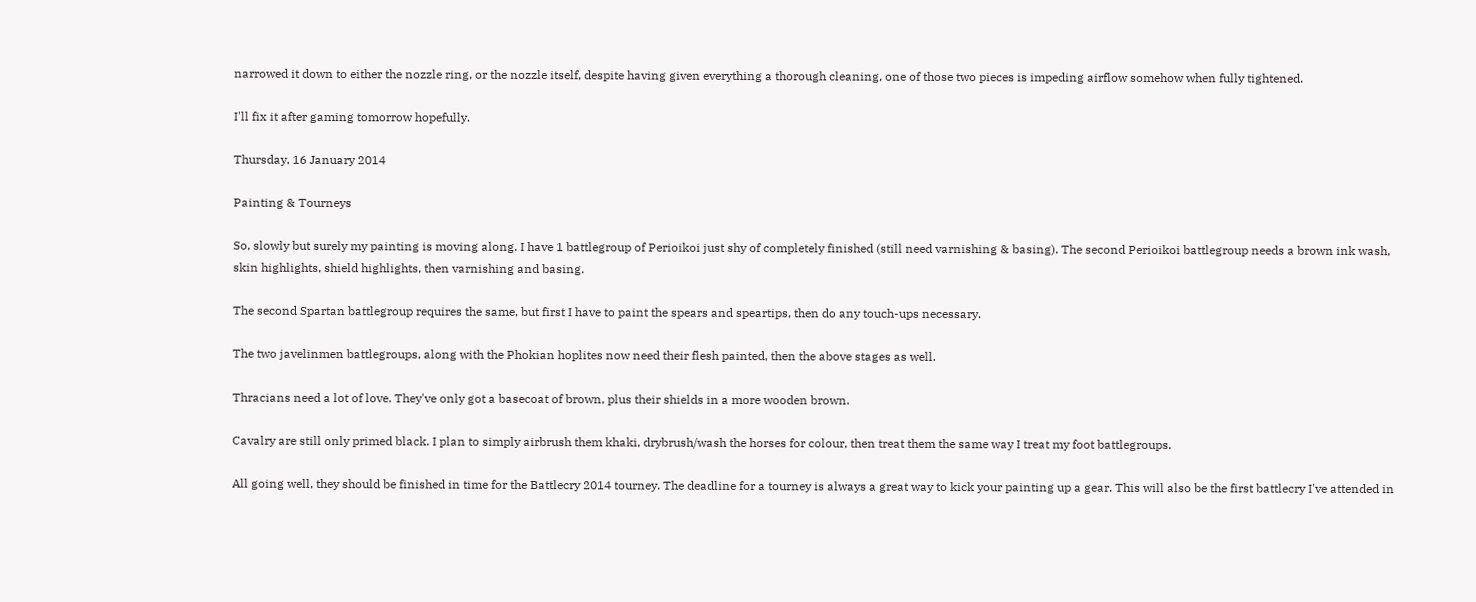narrowed it down to either the nozzle ring, or the nozzle itself, despite having given everything a thorough cleaning, one of those two pieces is impeding airflow somehow when fully tightened.

I'll fix it after gaming tomorrow hopefully.

Thursday, 16 January 2014

Painting & Tourneys

So, slowly but surely my painting is moving along. I have 1 battlegroup of Perioikoi just shy of completely finished (still need varnishing & basing). The second Perioikoi battlegroup needs a brown ink wash, skin highlights, shield highlights, then varnishing and basing.

The second Spartan battlegroup requires the same, but first I have to paint the spears and speartips, then do any touch-ups necessary.

The two javelinmen battlegroups, along with the Phokian hoplites now need their flesh painted, then the above stages as well.

Thracians need a lot of love. They've only got a basecoat of brown, plus their shields in a more wooden brown.

Cavalry are still only primed black. I plan to simply airbrush them khaki, drybrush/wash the horses for colour, then treat them the same way I treat my foot battlegroups.

All going well, they should be finished in time for the Battlecry 2014 tourney. The deadline for a tourney is always a great way to kick your painting up a gear. This will also be the first battlecry I've attended in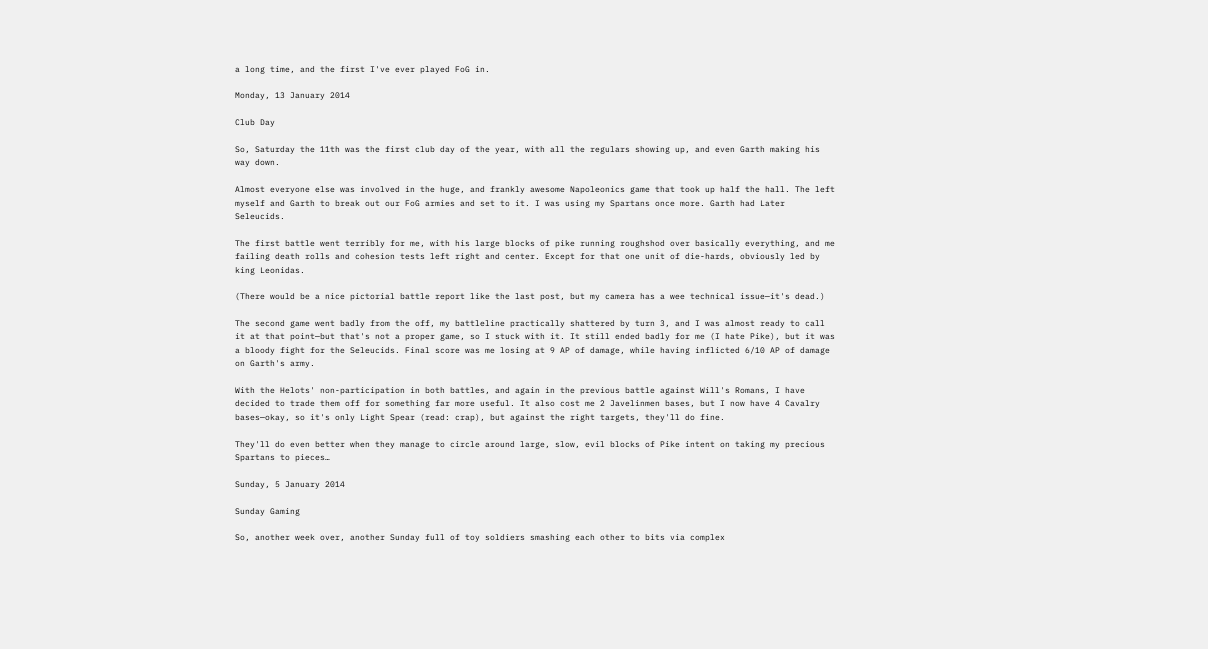a long time, and the first I've ever played FoG in.

Monday, 13 January 2014

Club Day

So, Saturday the 11th was the first club day of the year, with all the regulars showing up, and even Garth making his way down.

Almost everyone else was involved in the huge, and frankly awesome Napoleonics game that took up half the hall. The left myself and Garth to break out our FoG armies and set to it. I was using my Spartans once more. Garth had Later Seleucids.

The first battle went terribly for me, with his large blocks of pike running roughshod over basically everything, and me failing death rolls and cohesion tests left right and center. Except for that one unit of die-hards, obviously led by king Leonidas.

(There would be a nice pictorial battle report like the last post, but my camera has a wee technical issue—it's dead.)

The second game went badly from the off, my battleline practically shattered by turn 3, and I was almost ready to call it at that point—but that's not a proper game, so I stuck with it. It still ended badly for me (I hate Pike), but it was a bloody fight for the Seleucids. Final score was me losing at 9 AP of damage, while having inflicted 6/10 AP of damage on Garth's army.

With the Helots' non-participation in both battles, and again in the previous battle against Will's Romans, I have decided to trade them off for something far more useful. It also cost me 2 Javelinmen bases, but I now have 4 Cavalry bases—okay, so it's only Light Spear (read: crap), but against the right targets, they'll do fine.

They'll do even better when they manage to circle around large, slow, evil blocks of Pike intent on taking my precious Spartans to pieces…

Sunday, 5 January 2014

Sunday Gaming

So, another week over, another Sunday full of toy soldiers smashing each other to bits via complex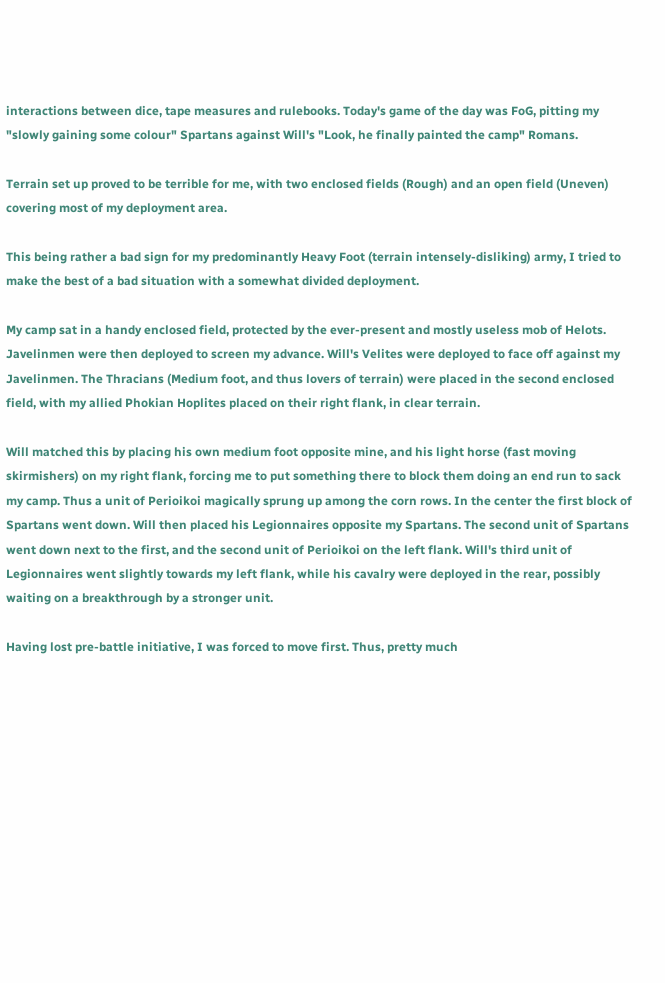interactions between dice, tape measures and rulebooks. Today's game of the day was FoG, pitting my "slowly gaining some colour" Spartans against Will's "Look, he finally painted the camp" Romans.

Terrain set up proved to be terrible for me, with two enclosed fields (Rough) and an open field (Uneven) covering most of my deployment area.

This being rather a bad sign for my predominantly Heavy Foot (terrain intensely-disliking) army, I tried to make the best of a bad situation with a somewhat divided deployment.

My camp sat in a handy enclosed field, protected by the ever-present and mostly useless mob of Helots. Javelinmen were then deployed to screen my advance. Will's Velites were deployed to face off against my Javelinmen. The Thracians (Medium foot, and thus lovers of terrain) were placed in the second enclosed field, with my allied Phokian Hoplites placed on their right flank, in clear terrain.

Will matched this by placing his own medium foot opposite mine, and his light horse (fast moving skirmishers) on my right flank, forcing me to put something there to block them doing an end run to sack my camp. Thus a unit of Perioikoi magically sprung up among the corn rows. In the center the first block of Spartans went down. Will then placed his Legionnaires opposite my Spartans. The second unit of Spartans went down next to the first, and the second unit of Perioikoi on the left flank. Will's third unit of Legionnaires went slightly towards my left flank, while his cavalry were deployed in the rear, possibly waiting on a breakthrough by a stronger unit.

Having lost pre-battle initiative, I was forced to move first. Thus, pretty much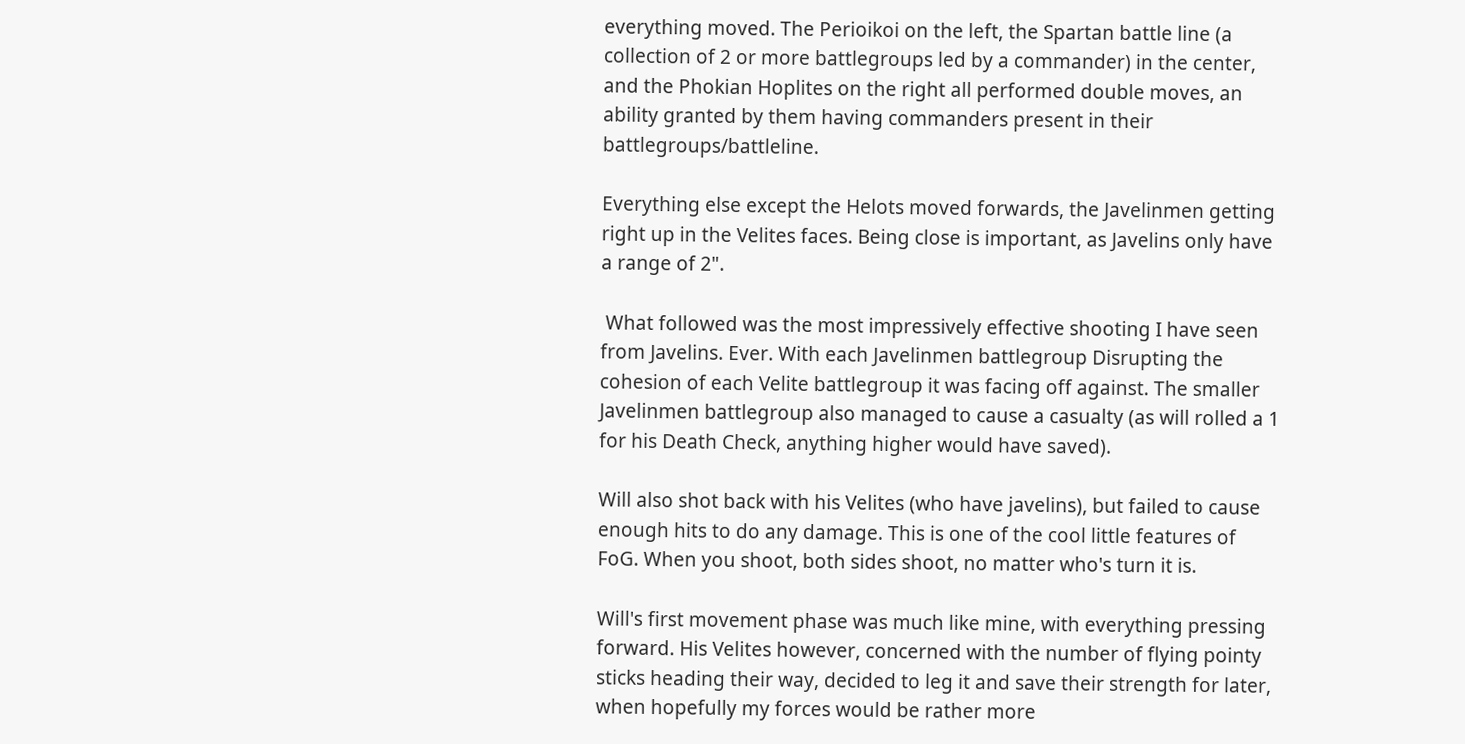everything moved. The Perioikoi on the left, the Spartan battle line (a collection of 2 or more battlegroups led by a commander) in the center, and the Phokian Hoplites on the right all performed double moves, an ability granted by them having commanders present in their battlegroups/battleline.

Everything else except the Helots moved forwards, the Javelinmen getting right up in the Velites faces. Being close is important, as Javelins only have a range of 2".

 What followed was the most impressively effective shooting I have seen from Javelins. Ever. With each Javelinmen battlegroup Disrupting the cohesion of each Velite battlegroup it was facing off against. The smaller Javelinmen battlegroup also managed to cause a casualty (as will rolled a 1 for his Death Check, anything higher would have saved).

Will also shot back with his Velites (who have javelins), but failed to cause enough hits to do any damage. This is one of the cool little features of FoG. When you shoot, both sides shoot, no matter who's turn it is.

Will's first movement phase was much like mine, with everything pressing forward. His Velites however, concerned with the number of flying pointy sticks heading their way, decided to leg it and save their strength for later, when hopefully my forces would be rather more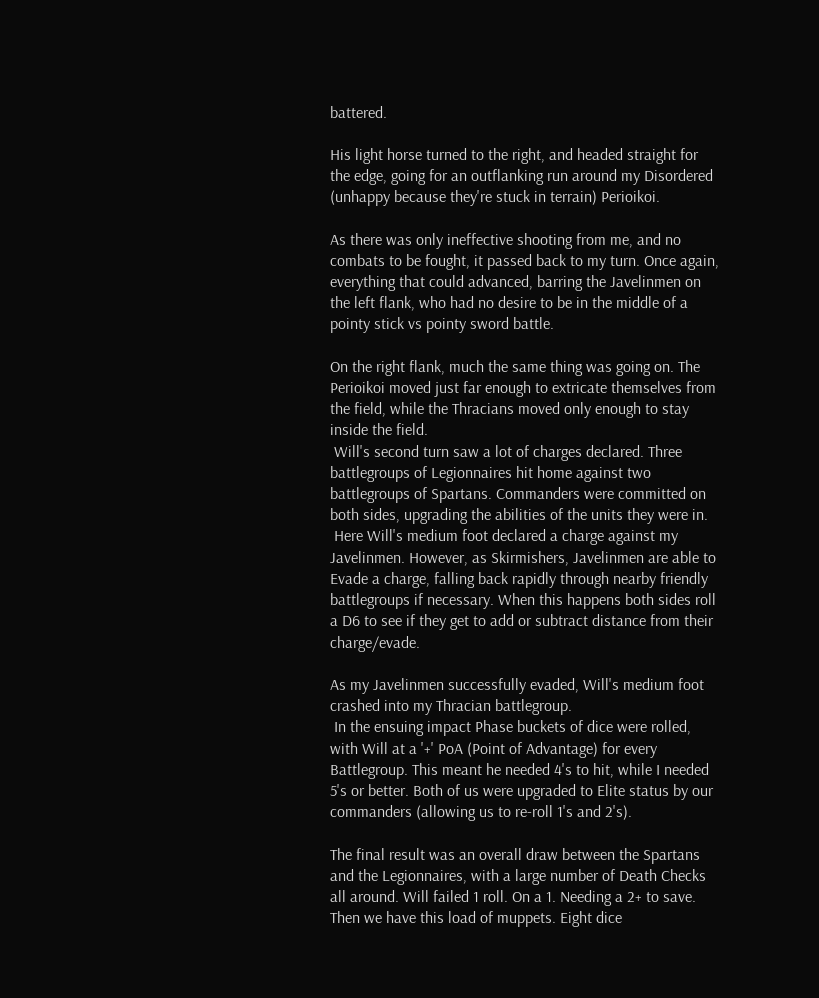battered.

His light horse turned to the right, and headed straight for the edge, going for an outflanking run around my Disordered (unhappy because they're stuck in terrain) Perioikoi.

As there was only ineffective shooting from me, and no combats to be fought, it passed back to my turn. Once again, everything that could advanced, barring the Javelinmen on the left flank, who had no desire to be in the middle of a pointy stick vs pointy sword battle.

On the right flank, much the same thing was going on. The Perioikoi moved just far enough to extricate themselves from the field, while the Thracians moved only enough to stay inside the field.
 Will's second turn saw a lot of charges declared. Three battlegroups of Legionnaires hit home against two battlegroups of Spartans. Commanders were committed on both sides, upgrading the abilities of the units they were in.
 Here Will's medium foot declared a charge against my Javelinmen. However, as Skirmishers, Javelinmen are able to Evade a charge, falling back rapidly through nearby friendly battlegroups if necessary. When this happens both sides roll a D6 to see if they get to add or subtract distance from their charge/evade.

As my Javelinmen successfully evaded, Will's medium foot crashed into my Thracian battlegroup.
 In the ensuing impact Phase buckets of dice were rolled, with Will at a '+' PoA (Point of Advantage) for every Battlegroup. This meant he needed 4's to hit, while I needed 5's or better. Both of us were upgraded to Elite status by our commanders (allowing us to re-roll 1's and 2's).

The final result was an overall draw between the Spartans and the Legionnaires, with a large number of Death Checks all around. Will failed 1 roll. On a 1. Needing a 2+ to save.
Then we have this load of muppets. Eight dice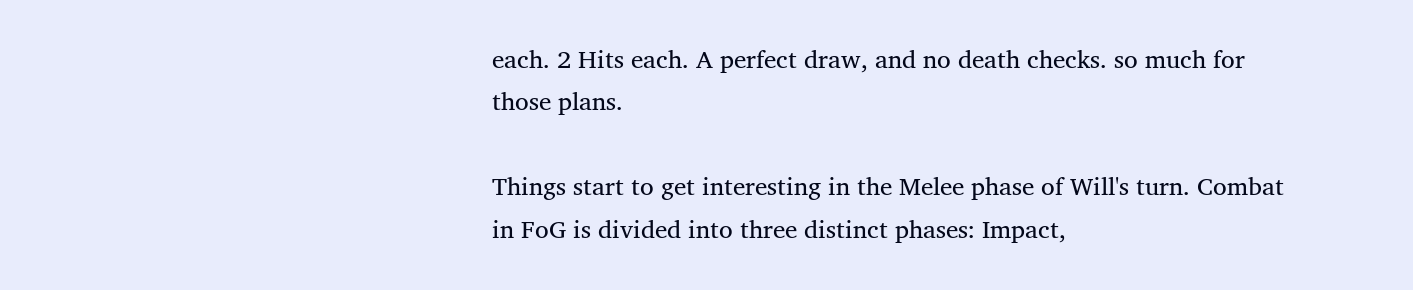each. 2 Hits each. A perfect draw, and no death checks. so much for those plans.

Things start to get interesting in the Melee phase of Will's turn. Combat in FoG is divided into three distinct phases: Impact,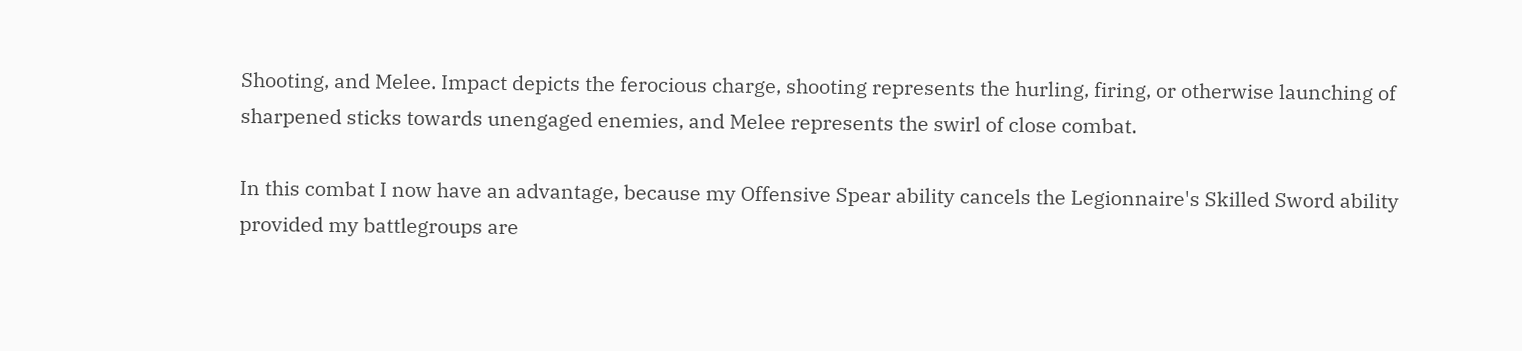Shooting, and Melee. Impact depicts the ferocious charge, shooting represents the hurling, firing, or otherwise launching of sharpened sticks towards unengaged enemies, and Melee represents the swirl of close combat.

In this combat I now have an advantage, because my Offensive Spear ability cancels the Legionnaire's Skilled Sword ability provided my battlegroups are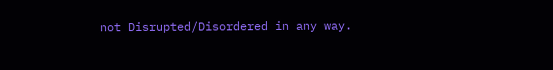not Disrupted/Disordered in any way.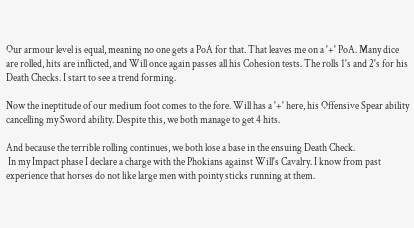Our armour level is equal, meaning no one gets a PoA for that. That leaves me on a '+' PoA. Many dice are rolled, hits are inflicted, and Will once again passes all his Cohesion tests. The rolls 1's and 2's for his Death Checks. I start to see a trend forming.

Now the ineptitude of our medium foot comes to the fore. Will has a '+' here, his Offensive Spear ability cancelling my Sword ability. Despite this, we both manage to get 4 hits.

And because the terrible rolling continues, we both lose a base in the ensuing Death Check.
 In my Impact phase I declare a charge with the Phokians against Will's Cavalry. I know from past experience that horses do not like large men with pointy sticks running at them.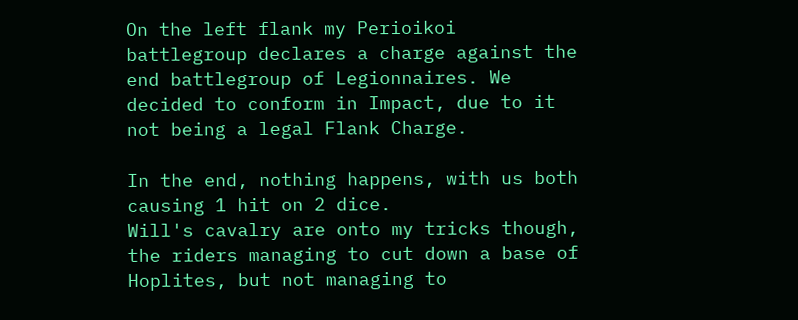On the left flank my Perioikoi battlegroup declares a charge against the end battlegroup of Legionnaires. We decided to conform in Impact, due to it not being a legal Flank Charge.

In the end, nothing happens, with us both causing 1 hit on 2 dice.
Will's cavalry are onto my tricks though, the riders managing to cut down a base of Hoplites, but not managing to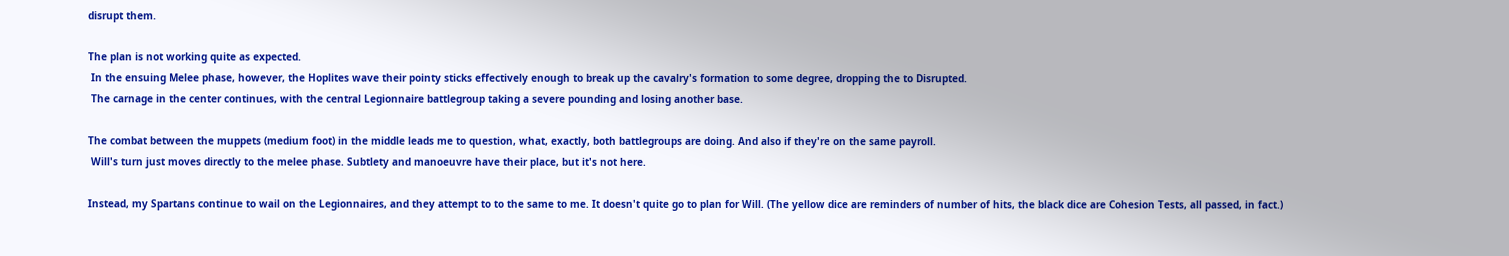disrupt them.

The plan is not working quite as expected.
 In the ensuing Melee phase, however, the Hoplites wave their pointy sticks effectively enough to break up the cavalry's formation to some degree, dropping the to Disrupted.
 The carnage in the center continues, with the central Legionnaire battlegroup taking a severe pounding and losing another base.

The combat between the muppets (medium foot) in the middle leads me to question, what, exactly, both battlegroups are doing. And also if they're on the same payroll.
 Will's turn just moves directly to the melee phase. Subtlety and manoeuvre have their place, but it's not here.

Instead, my Spartans continue to wail on the Legionnaires, and they attempt to to the same to me. It doesn't quite go to plan for Will. (The yellow dice are reminders of number of hits, the black dice are Cohesion Tests, all passed, in fact.)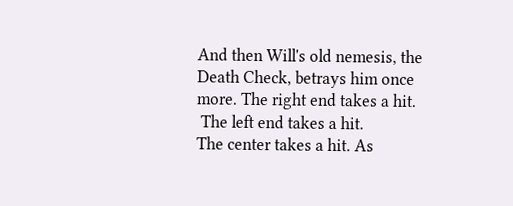And then Will's old nemesis, the Death Check, betrays him once more. The right end takes a hit.
 The left end takes a hit.
The center takes a hit. As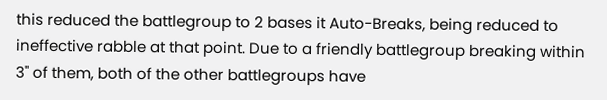this reduced the battlegroup to 2 bases it Auto-Breaks, being reduced to ineffective rabble at that point. Due to a friendly battlegroup breaking within 3" of them, both of the other battlegroups have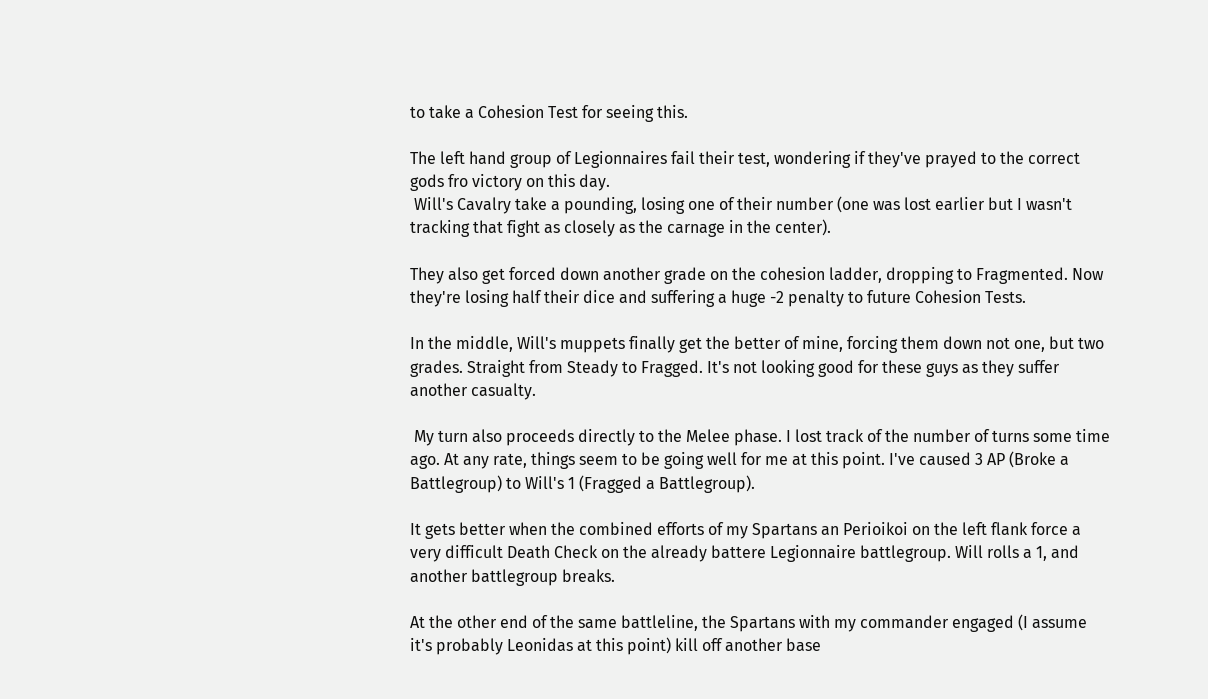to take a Cohesion Test for seeing this.

The left hand group of Legionnaires fail their test, wondering if they've prayed to the correct gods fro victory on this day.
 Will's Cavalry take a pounding, losing one of their number (one was lost earlier but I wasn't tracking that fight as closely as the carnage in the center).

They also get forced down another grade on the cohesion ladder, dropping to Fragmented. Now they're losing half their dice and suffering a huge -2 penalty to future Cohesion Tests.

In the middle, Will's muppets finally get the better of mine, forcing them down not one, but two grades. Straight from Steady to Fragged. It's not looking good for these guys as they suffer another casualty.

 My turn also proceeds directly to the Melee phase. I lost track of the number of turns some time ago. At any rate, things seem to be going well for me at this point. I've caused 3 AP (Broke a Battlegroup) to Will's 1 (Fragged a Battlegroup).

It gets better when the combined efforts of my Spartans an Perioikoi on the left flank force a very difficult Death Check on the already battere Legionnaire battlegroup. Will rolls a 1, and another battlegroup breaks.

At the other end of the same battleline, the Spartans with my commander engaged (I assume it's probably Leonidas at this point) kill off another base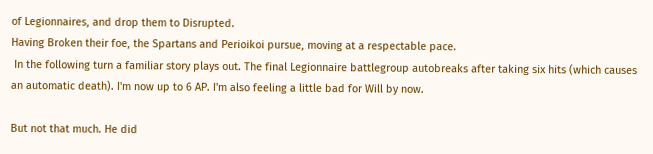of Legionnaires, and drop them to Disrupted.
Having Broken their foe, the Spartans and Perioikoi pursue, moving at a respectable pace.
 In the following turn a familiar story plays out. The final Legionnaire battlegroup autobreaks after taking six hits (which causes an automatic death). I'm now up to 6 AP. I'm also feeling a little bad for Will by now.

But not that much. He did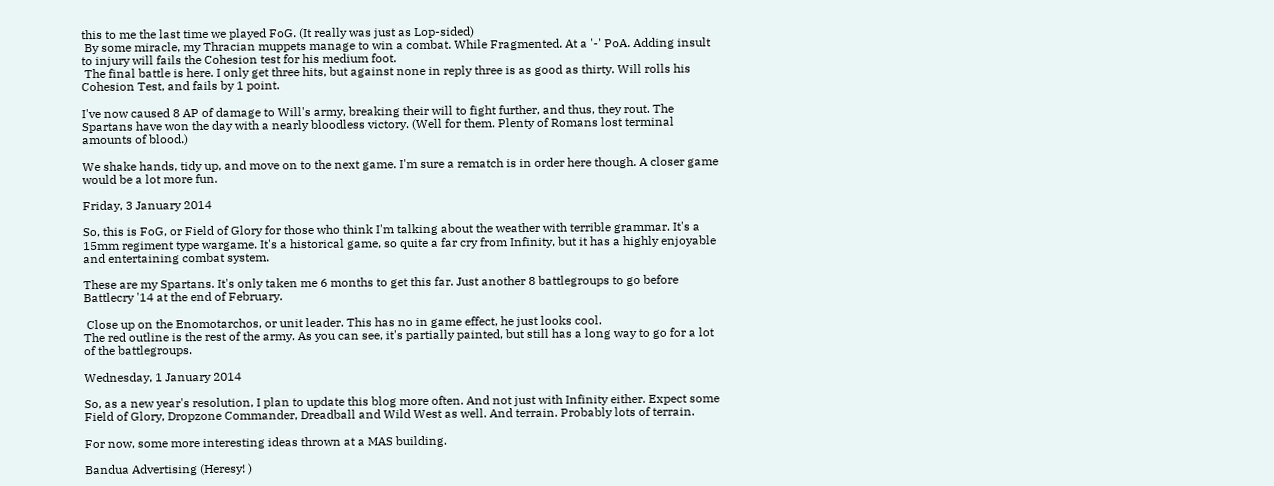this to me the last time we played FoG. (It really was just as Lop-sided)
 By some miracle, my Thracian muppets manage to win a combat. While Fragmented. At a '-' PoA. Adding insult to injury will fails the Cohesion test for his medium foot.
 The final battle is here. I only get three hits, but against none in reply three is as good as thirty. Will rolls his Cohesion Test, and fails by 1 point.

I've now caused 8 AP of damage to Will's army, breaking their will to fight further, and thus, they rout. The Spartans have won the day with a nearly bloodless victory. (Well for them. Plenty of Romans lost terminal amounts of blood.)

We shake hands, tidy up, and move on to the next game. I'm sure a rematch is in order here though. A closer game would be a lot more fun.

Friday, 3 January 2014

So, this is FoG, or Field of Glory for those who think I'm talking about the weather with terrible grammar. It's a 15mm regiment type wargame. It's a historical game, so quite a far cry from Infinity, but it has a highly enjoyable and entertaining combat system.

These are my Spartans. It's only taken me 6 months to get this far. Just another 8 battlegroups to go before Battlecry '14 at the end of February.

 Close up on the Enomotarchos, or unit leader. This has no in game effect, he just looks cool.
The red outline is the rest of the army. As you can see, it's partially painted, but still has a long way to go for a lot of the battlegroups.

Wednesday, 1 January 2014

So, as a new year's resolution, I plan to update this blog more often. And not just with Infinity either. Expect some Field of Glory, Dropzone Commander, Dreadball and Wild West as well. And terrain. Probably lots of terrain.

For now, some more interesting ideas thrown at a MAS building.

Bandua Advertising (Heresy! )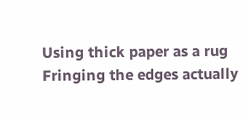Using thick paper as a rug
Fringing the edges actually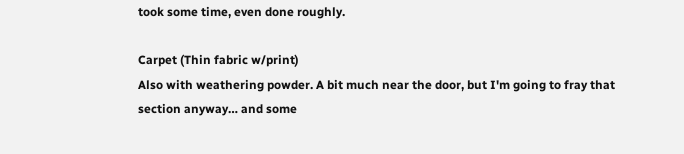took some time, even done roughly.

Carpet (Thin fabric w/print)
Also with weathering powder. A bit much near the door, but I'm going to fray that section anyway… and some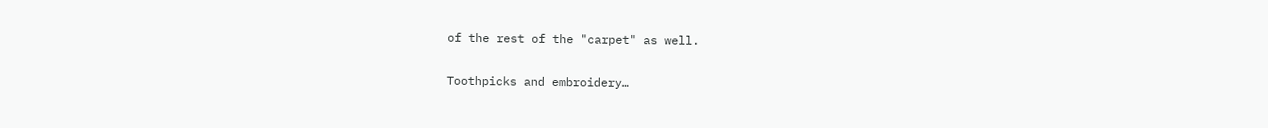of the rest of the "carpet" as well.

Toothpicks and embroidery…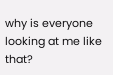why is everyone looking at me like that?